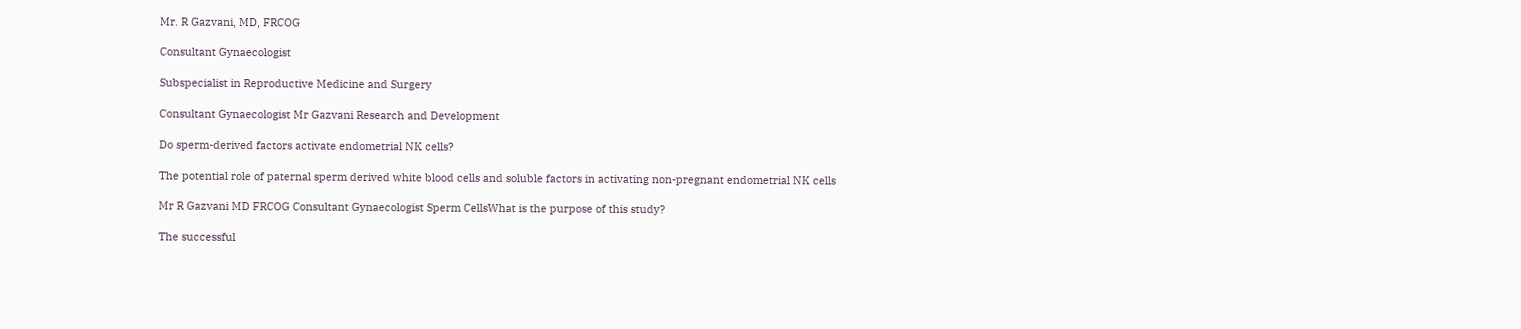Mr. R Gazvani, MD, FRCOG

Consultant Gynaecologist

Subspecialist in Reproductive Medicine and Surgery

Consultant Gynaecologist Mr Gazvani Research and Development

Do sperm-derived factors activate endometrial NK cells?

The potential role of paternal sperm derived white blood cells and soluble factors in activating non-pregnant endometrial NK cells

Mr R Gazvani MD FRCOG Consultant Gynaecologist Sperm CellsWhat is the purpose of this study?

The successful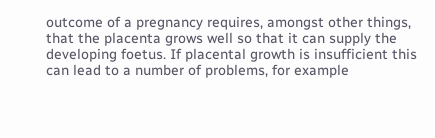outcome of a pregnancy requires, amongst other things, that the placenta grows well so that it can supply the developing foetus. If placental growth is insufficient this can lead to a number of problems, for example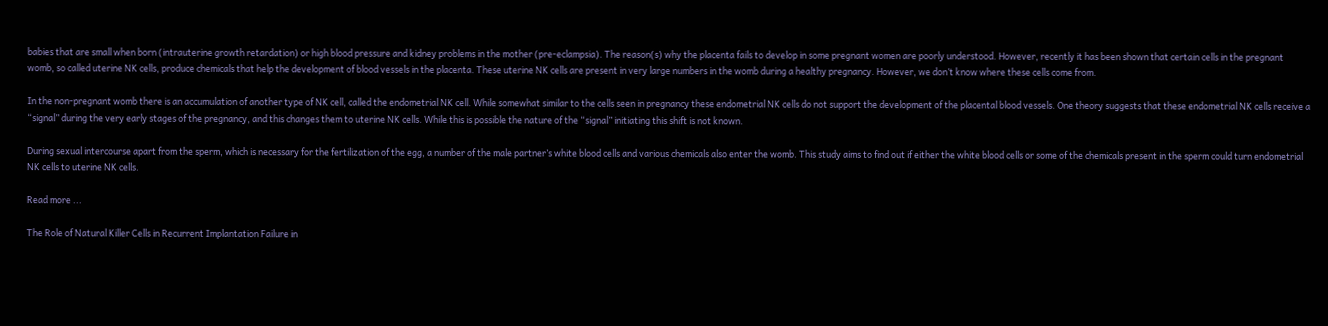babies that are small when born (intrauterine growth retardation) or high blood pressure and kidney problems in the mother (pre-eclampsia). The reason(s) why the placenta fails to develop in some pregnant women are poorly understood. However, recently it has been shown that certain cells in the pregnant womb, so called uterine NK cells, produce chemicals that help the development of blood vessels in the placenta. These uterine NK cells are present in very large numbers in the womb during a healthy pregnancy. However, we don’t know where these cells come from.

In the non-pregnant womb there is an accumulation of another type of NK cell, called the endometrial NK cell. While somewhat similar to the cells seen in pregnancy these endometrial NK cells do not support the development of the placental blood vessels. One theory suggests that these endometrial NK cells receive a “signal” during the very early stages of the pregnancy, and this changes them to uterine NK cells. While this is possible the nature of the “signal” initiating this shift is not known.

During sexual intercourse apart from the sperm, which is necessary for the fertilization of the egg, a number of the male partner’s white blood cells and various chemicals also enter the womb. This study aims to find out if either the white blood cells or some of the chemicals present in the sperm could turn endometrial NK cells to uterine NK cells.

Read more ...

The Role of Natural Killer Cells in Recurrent Implantation Failure in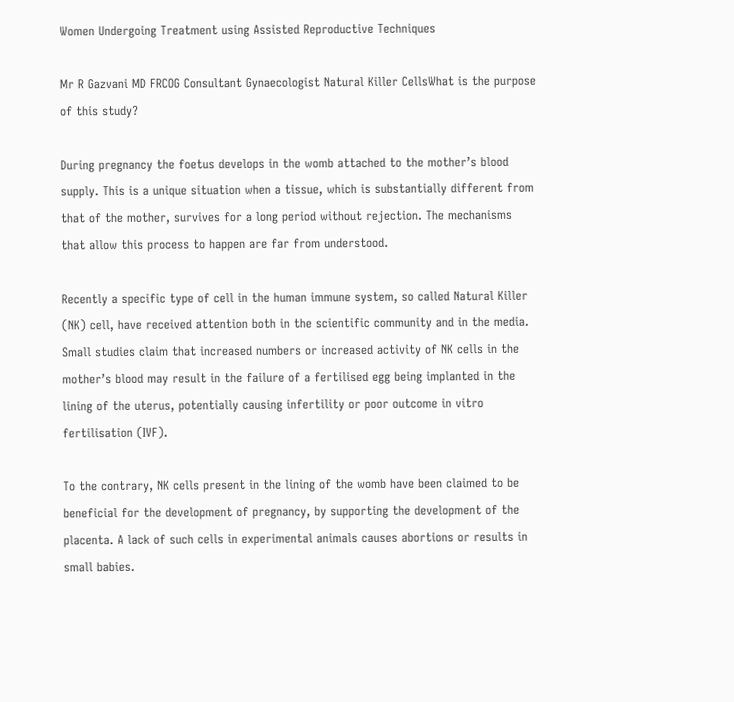Women Undergoing Treatment using Assisted Reproductive Techniques

Mr R Gazvani MD FRCOG Consultant Gynaecologist Natural Killer CellsWhat is the purpose of this study?

During pregnancy the foetus develops in the womb attached to the mother’s blood supply. This is a unique situation when a tissue, which is substantially different from that of the mother, survives for a long period without rejection. The mechanisms that allow this process to happen are far from understood.

Recently a specific type of cell in the human immune system, so called Natural Killer (NK) cell, have received attention both in the scientific community and in the media. Small studies claim that increased numbers or increased activity of NK cells in the mother’s blood may result in the failure of a fertilised egg being implanted in the lining of the uterus, potentially causing infertility or poor outcome in vitro fertilisation (IVF).

To the contrary, NK cells present in the lining of the womb have been claimed to be beneficial for the development of pregnancy, by supporting the development of the placenta. A lack of such cells in experimental animals causes abortions or results in small babies.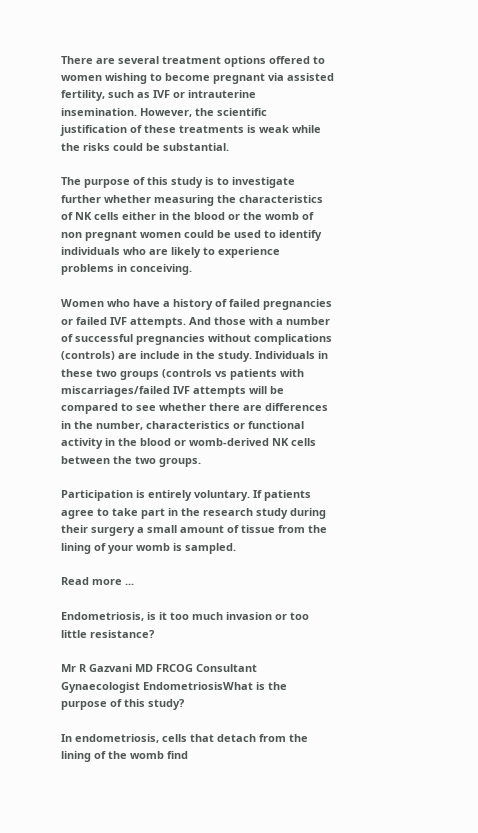There are several treatment options offered to women wishing to become pregnant via assisted fertility, such as IVF or intrauterine insemination. However, the scientific justification of these treatments is weak while the risks could be substantial.

The purpose of this study is to investigate further whether measuring the characteristics of NK cells either in the blood or the womb of non pregnant women could be used to identify individuals who are likely to experience problems in conceiving.

Women who have a history of failed pregnancies or failed IVF attempts. And those with a number of successful pregnancies without complications (controls) are include in the study. Individuals in these two groups (controls vs patients with miscarriages/failed IVF attempts will be compared to see whether there are differences in the number, characteristics or functional activity in the blood or womb-derived NK cells between the two groups.

Participation is entirely voluntary. If patients agree to take part in the research study during their surgery a small amount of tissue from the lining of your womb is sampled.

Read more ...

Endometriosis, is it too much invasion or too little resistance?

Mr R Gazvani MD FRCOG Consultant Gynaecologist EndometriosisWhat is the purpose of this study?

In endometriosis, cells that detach from the lining of the womb find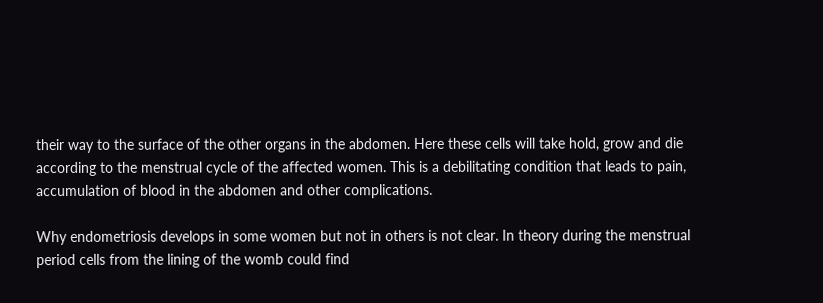their way to the surface of the other organs in the abdomen. Here these cells will take hold, grow and die according to the menstrual cycle of the affected women. This is a debilitating condition that leads to pain, accumulation of blood in the abdomen and other complications.

Why endometriosis develops in some women but not in others is not clear. In theory during the menstrual period cells from the lining of the womb could find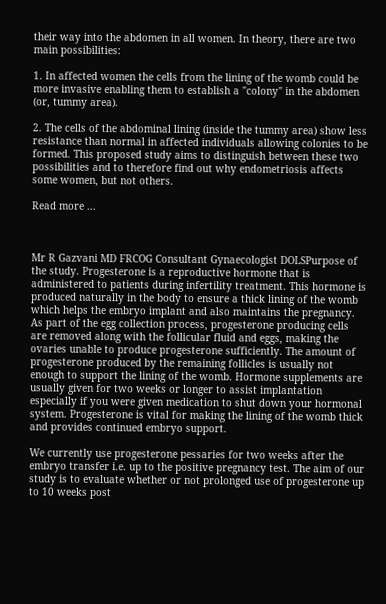their way into the abdomen in all women. In theory, there are two main possibilities:

1. In affected women the cells from the lining of the womb could be more invasive enabling them to establish a "colony" in the abdomen (or, tummy area).

2. The cells of the abdominal lining (inside the tummy area) show less resistance than normal in affected individuals allowing colonies to be formed. This proposed study aims to distinguish between these two possibilities and to therefore find out why endometriosis affects some women, but not others.

Read more ...



Mr R Gazvani MD FRCOG Consultant Gynaecologist DOLSPurpose of the study. Progesterone is a reproductive hormone that is administered to patients during infertility treatment. This hormone is produced naturally in the body to ensure a thick lining of the womb which helps the embryo implant and also maintains the pregnancy. As part of the egg collection process, progesterone producing cells are removed along with the follicular fluid and eggs, making the ovaries unable to produce progesterone sufficiently. The amount of progesterone produced by the remaining follicles is usually not enough to support the lining of the womb. Hormone supplements are usually given for two weeks or longer to assist implantation especially if you were given medication to shut down your hormonal system. Progesterone is vital for making the lining of the womb thick and provides continued embryo support.

We currently use progesterone pessaries for two weeks after the embryo transfer i.e. up to the positive pregnancy test. The aim of our study is to evaluate whether or not prolonged use of progesterone up to 10 weeks post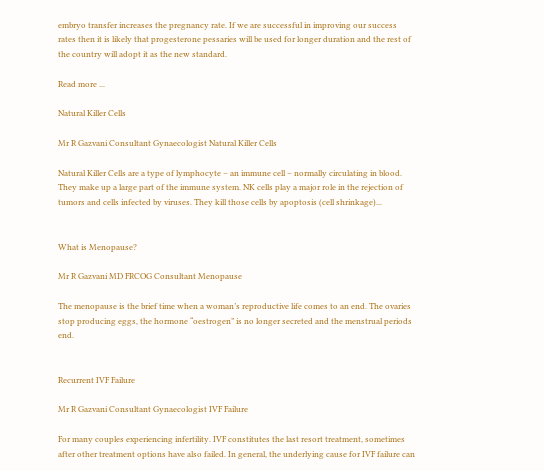embryo transfer increases the pregnancy rate. If we are successful in improving our success rates then it is likely that progesterone pessaries will be used for longer duration and the rest of the country will adopt it as the new standard.

Read more ...

Natural Killer Cells

Mr R Gazvani Consultant Gynaecologist Natural Killer Cells

Natural Killer Cells are a type of lymphocyte – an immune cell – normally circulating in blood. They make up a large part of the immune system. NK cells play a major role in the rejection of tumors and cells infected by viruses. They kill those cells by apoptosis (cell shrinkage)...


What is Menopause?

Mr R Gazvani MD FRCOG Consultant Menopause

The menopause is the brief time when a woman’s reproductive life comes to an end. The ovaries stop producing eggs, the hormone “oestrogen” is no longer secreted and the menstrual periods end.


Recurrent IVF Failure

Mr R Gazvani Consultant Gynaecologist IVF Failure

For many couples experiencing infertility. IVF constitutes the last resort treatment, sometimes after other treatment options have also failed. In general, the underlying cause for IVF failure can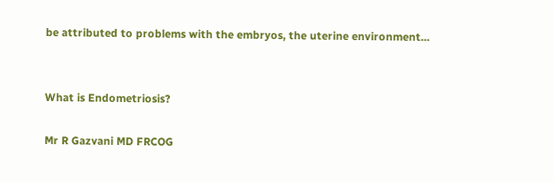be attributed to problems with the embryos, the uterine environment...


What is Endometriosis?

Mr R Gazvani MD FRCOG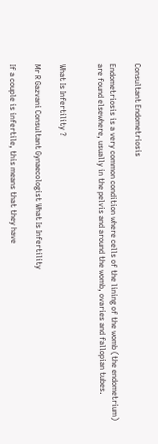Consultant Endometriosis

Endometriosis is a very common condition where cells of the lining of the womb (the endometrium) are found elsewhere, usually in the pelvis and around the womb, ovaries and fallopian tubes.


What Is Infertility ?

Mr R Gazvani Consultant Gynaecologist What Is Infertility

If a couple is infertile, this means that they have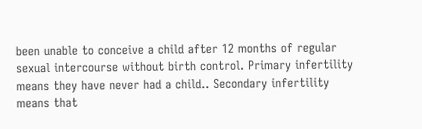been unable to conceive a child after 12 months of regular sexual intercourse without birth control. Primary infertility means they have never had a child.. Secondary infertility means that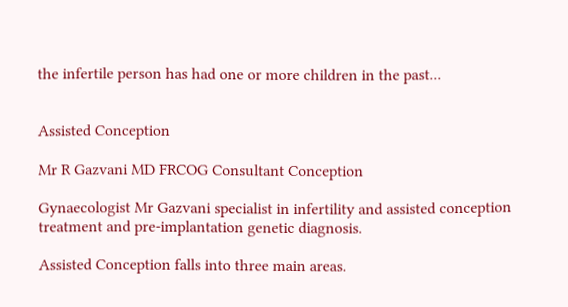the infertile person has had one or more children in the past...


Assisted Conception

Mr R Gazvani MD FRCOG Consultant Conception

Gynaecologist Mr Gazvani specialist in infertility and assisted conception treatment and pre-implantation genetic diagnosis.

Assisted Conception falls into three main areas.